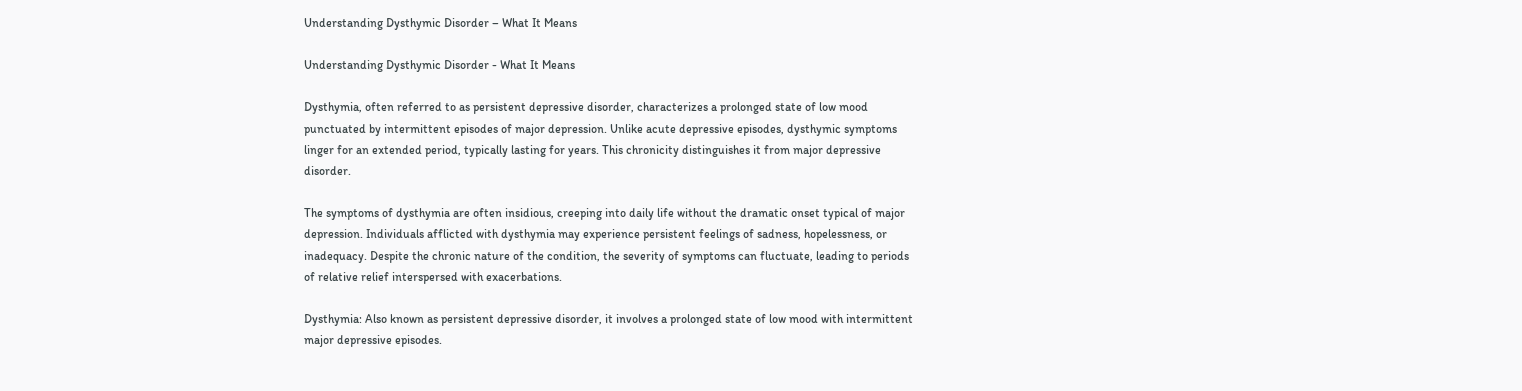Understanding Dysthymic Disorder – What It Means

Understanding Dysthymic Disorder - What It Means

Dysthymia, often referred to as persistent depressive disorder, characterizes a prolonged state of low mood punctuated by intermittent episodes of major depression. Unlike acute depressive episodes, dysthymic symptoms linger for an extended period, typically lasting for years. This chronicity distinguishes it from major depressive disorder.

The symptoms of dysthymia are often insidious, creeping into daily life without the dramatic onset typical of major depression. Individuals afflicted with dysthymia may experience persistent feelings of sadness, hopelessness, or inadequacy. Despite the chronic nature of the condition, the severity of symptoms can fluctuate, leading to periods of relative relief interspersed with exacerbations.

Dysthymia: Also known as persistent depressive disorder, it involves a prolonged state of low mood with intermittent major depressive episodes.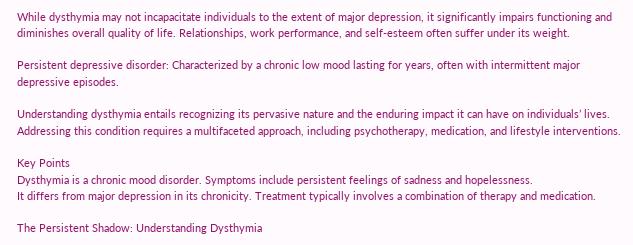While dysthymia may not incapacitate individuals to the extent of major depression, it significantly impairs functioning and diminishes overall quality of life. Relationships, work performance, and self-esteem often suffer under its weight.

Persistent depressive disorder: Characterized by a chronic low mood lasting for years, often with intermittent major depressive episodes.

Understanding dysthymia entails recognizing its pervasive nature and the enduring impact it can have on individuals’ lives. Addressing this condition requires a multifaceted approach, including psychotherapy, medication, and lifestyle interventions.

Key Points
Dysthymia is a chronic mood disorder. Symptoms include persistent feelings of sadness and hopelessness.
It differs from major depression in its chronicity. Treatment typically involves a combination of therapy and medication.

The Persistent Shadow: Understanding Dysthymia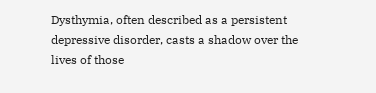Dysthymia, often described as a persistent depressive disorder, casts a shadow over the lives of those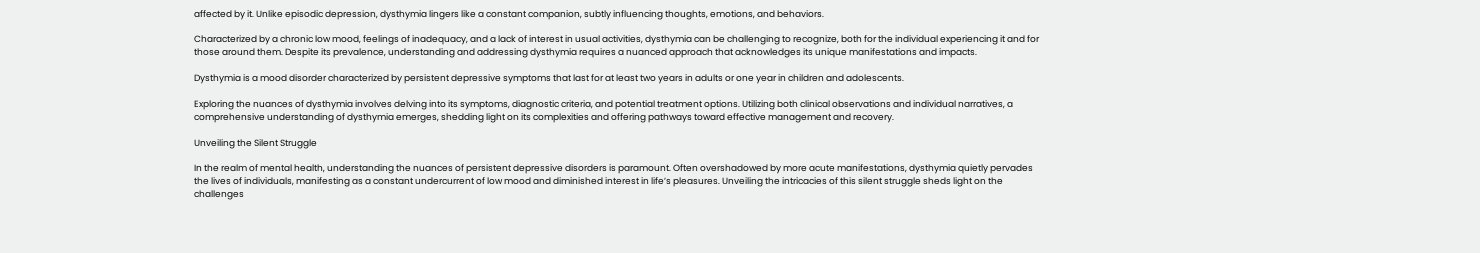affected by it. Unlike episodic depression, dysthymia lingers like a constant companion, subtly influencing thoughts, emotions, and behaviors.

Characterized by a chronic low mood, feelings of inadequacy, and a lack of interest in usual activities, dysthymia can be challenging to recognize, both for the individual experiencing it and for those around them. Despite its prevalence, understanding and addressing dysthymia requires a nuanced approach that acknowledges its unique manifestations and impacts.

Dysthymia is a mood disorder characterized by persistent depressive symptoms that last for at least two years in adults or one year in children and adolescents.

Exploring the nuances of dysthymia involves delving into its symptoms, diagnostic criteria, and potential treatment options. Utilizing both clinical observations and individual narratives, a comprehensive understanding of dysthymia emerges, shedding light on its complexities and offering pathways toward effective management and recovery.

Unveiling the Silent Struggle

In the realm of mental health, understanding the nuances of persistent depressive disorders is paramount. Often overshadowed by more acute manifestations, dysthymia quietly pervades the lives of individuals, manifesting as a constant undercurrent of low mood and diminished interest in life’s pleasures. Unveiling the intricacies of this silent struggle sheds light on the challenges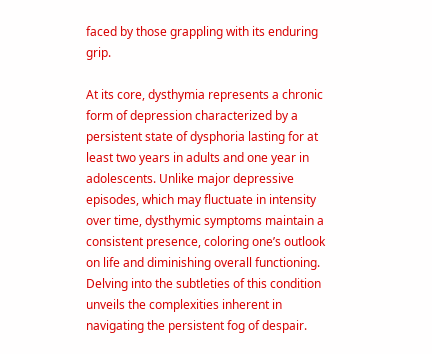faced by those grappling with its enduring grip.

At its core, dysthymia represents a chronic form of depression characterized by a persistent state of dysphoria lasting for at least two years in adults and one year in adolescents. Unlike major depressive episodes, which may fluctuate in intensity over time, dysthymic symptoms maintain a consistent presence, coloring one’s outlook on life and diminishing overall functioning. Delving into the subtleties of this condition unveils the complexities inherent in navigating the persistent fog of despair.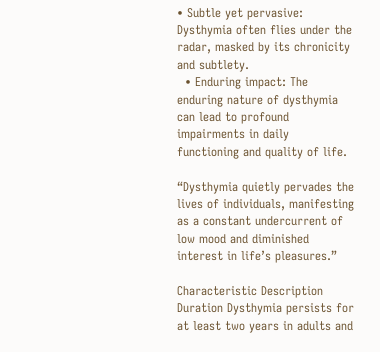• Subtle yet pervasive: Dysthymia often flies under the radar, masked by its chronicity and subtlety.
  • Enduring impact: The enduring nature of dysthymia can lead to profound impairments in daily functioning and quality of life.

“Dysthymia quietly pervades the lives of individuals, manifesting as a constant undercurrent of low mood and diminished interest in life’s pleasures.”

Characteristic Description
Duration Dysthymia persists for at least two years in adults and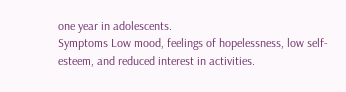one year in adolescents.
Symptoms Low mood, feelings of hopelessness, low self-esteem, and reduced interest in activities.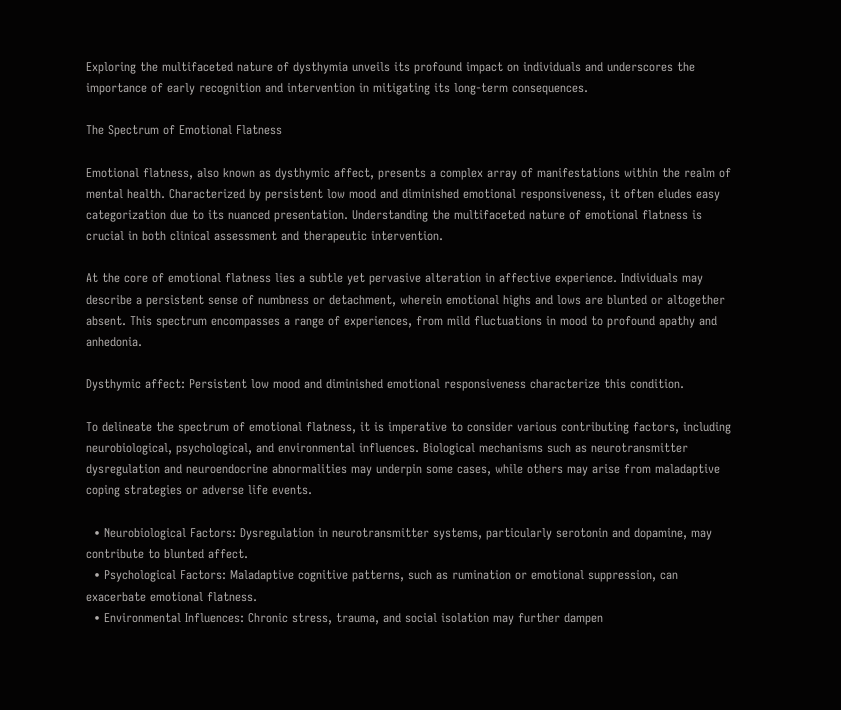Exploring the multifaceted nature of dysthymia unveils its profound impact on individuals and underscores the importance of early recognition and intervention in mitigating its long-term consequences.

The Spectrum of Emotional Flatness

Emotional flatness, also known as dysthymic affect, presents a complex array of manifestations within the realm of mental health. Characterized by persistent low mood and diminished emotional responsiveness, it often eludes easy categorization due to its nuanced presentation. Understanding the multifaceted nature of emotional flatness is crucial in both clinical assessment and therapeutic intervention.

At the core of emotional flatness lies a subtle yet pervasive alteration in affective experience. Individuals may describe a persistent sense of numbness or detachment, wherein emotional highs and lows are blunted or altogether absent. This spectrum encompasses a range of experiences, from mild fluctuations in mood to profound apathy and anhedonia.

Dysthymic affect: Persistent low mood and diminished emotional responsiveness characterize this condition.

To delineate the spectrum of emotional flatness, it is imperative to consider various contributing factors, including neurobiological, psychological, and environmental influences. Biological mechanisms such as neurotransmitter dysregulation and neuroendocrine abnormalities may underpin some cases, while others may arise from maladaptive coping strategies or adverse life events.

  • Neurobiological Factors: Dysregulation in neurotransmitter systems, particularly serotonin and dopamine, may contribute to blunted affect.
  • Psychological Factors: Maladaptive cognitive patterns, such as rumination or emotional suppression, can exacerbate emotional flatness.
  • Environmental Influences: Chronic stress, trauma, and social isolation may further dampen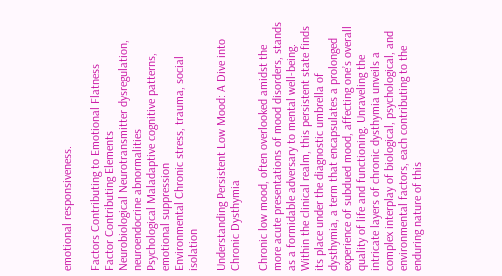emotional responsiveness.

Factors Contributing to Emotional Flatness
Factor Contributing Elements
Neurobiological Neurotransmitter dysregulation, neuroendocrine abnormalities
Psychological Maladaptive cognitive patterns, emotional suppression
Environmental Chronic stress, trauma, social isolation

Understanding Persistent Low Mood: A Dive into Chronic Dysthymia

Chronic low mood, often overlooked amidst the more acute presentations of mood disorders, stands as a formidable adversary to mental well-being. Within the clinical realm, this persistent state finds its place under the diagnostic umbrella of dysthymia, a term that encapsulates a prolonged experience of subdued mood, affecting one’s overall quality of life and functioning. Unraveling the intricate layers of chronic dysthymia unveils a complex interplay of biological, psychological, and environmental factors, each contributing to the enduring nature of this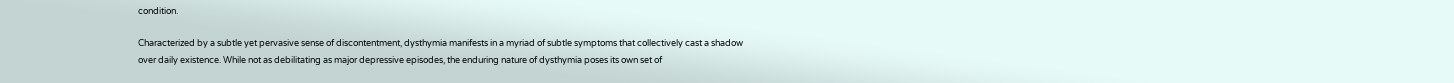condition.

Characterized by a subtle yet pervasive sense of discontentment, dysthymia manifests in a myriad of subtle symptoms that collectively cast a shadow over daily existence. While not as debilitating as major depressive episodes, the enduring nature of dysthymia poses its own set of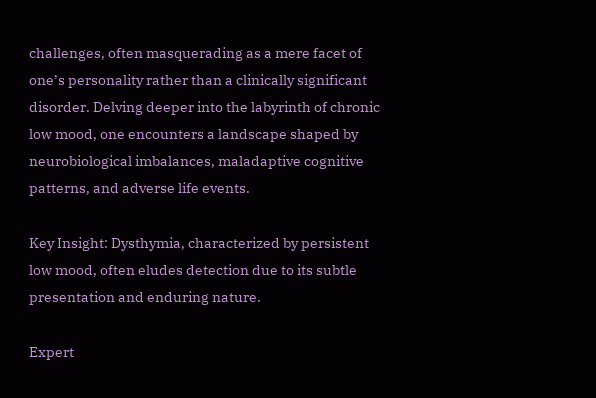challenges, often masquerading as a mere facet of one’s personality rather than a clinically significant disorder. Delving deeper into the labyrinth of chronic low mood, one encounters a landscape shaped by neurobiological imbalances, maladaptive cognitive patterns, and adverse life events.

Key Insight: Dysthymia, characterized by persistent low mood, often eludes detection due to its subtle presentation and enduring nature.

Expert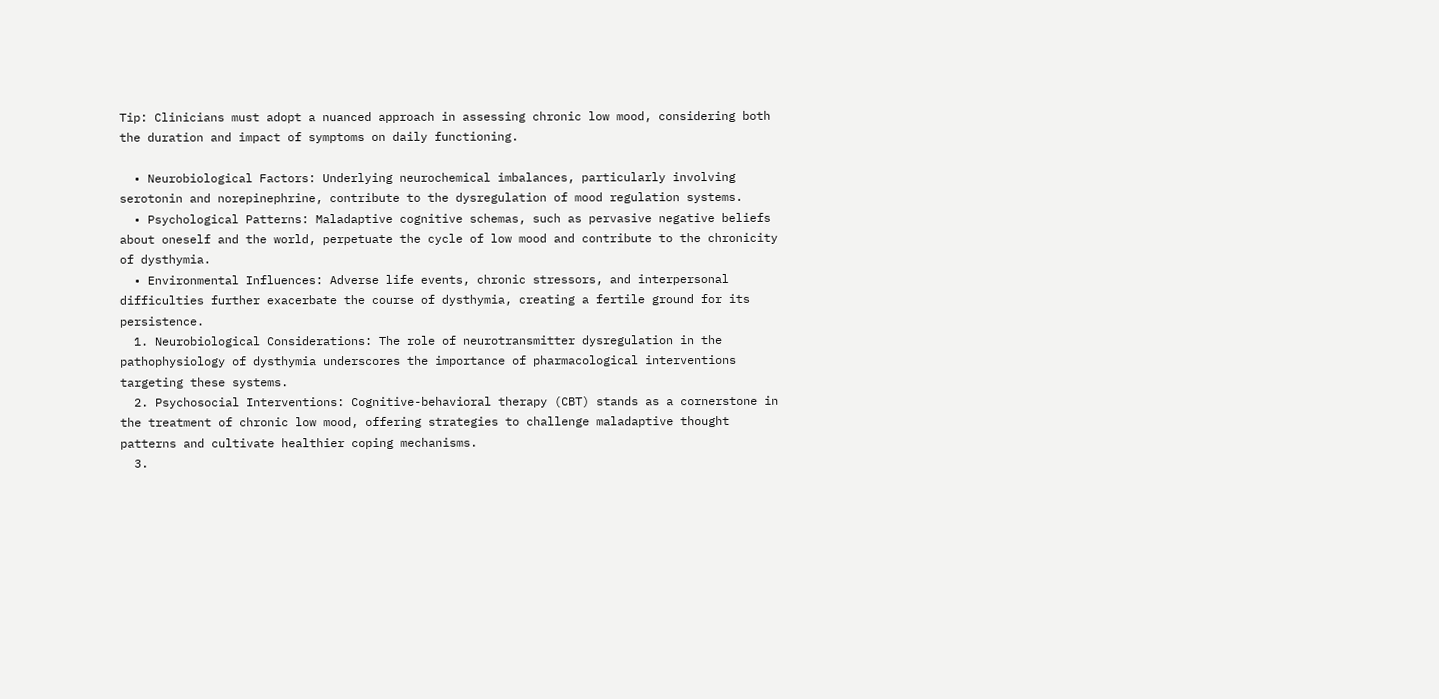Tip: Clinicians must adopt a nuanced approach in assessing chronic low mood, considering both the duration and impact of symptoms on daily functioning.

  • Neurobiological Factors: Underlying neurochemical imbalances, particularly involving serotonin and norepinephrine, contribute to the dysregulation of mood regulation systems.
  • Psychological Patterns: Maladaptive cognitive schemas, such as pervasive negative beliefs about oneself and the world, perpetuate the cycle of low mood and contribute to the chronicity of dysthymia.
  • Environmental Influences: Adverse life events, chronic stressors, and interpersonal difficulties further exacerbate the course of dysthymia, creating a fertile ground for its persistence.
  1. Neurobiological Considerations: The role of neurotransmitter dysregulation in the pathophysiology of dysthymia underscores the importance of pharmacological interventions targeting these systems.
  2. Psychosocial Interventions: Cognitive-behavioral therapy (CBT) stands as a cornerstone in the treatment of chronic low mood, offering strategies to challenge maladaptive thought patterns and cultivate healthier coping mechanisms.
  3.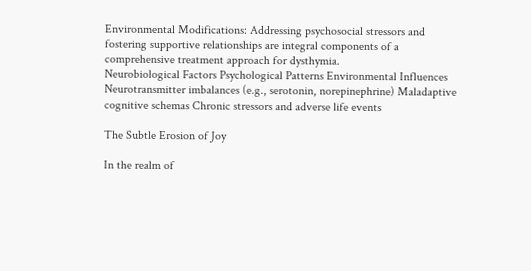Environmental Modifications: Addressing psychosocial stressors and fostering supportive relationships are integral components of a comprehensive treatment approach for dysthymia.
Neurobiological Factors Psychological Patterns Environmental Influences
Neurotransmitter imbalances (e.g., serotonin, norepinephrine) Maladaptive cognitive schemas Chronic stressors and adverse life events

The Subtle Erosion of Joy

In the realm of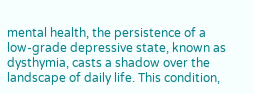mental health, the persistence of a low-grade depressive state, known as dysthymia, casts a shadow over the landscape of daily life. This condition,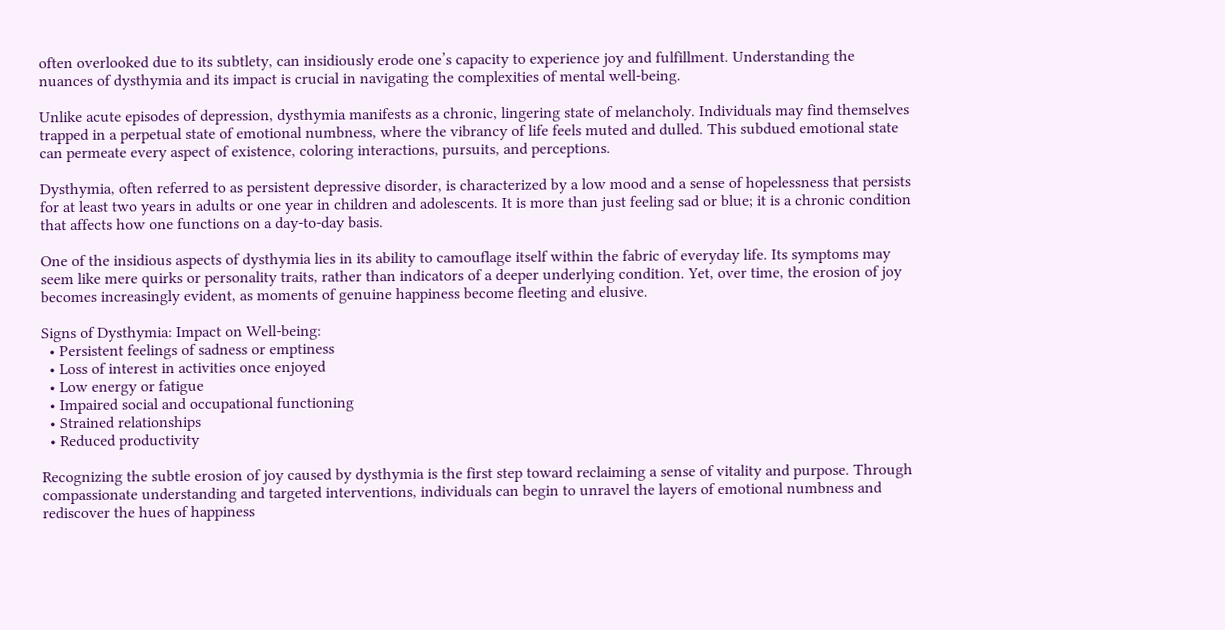often overlooked due to its subtlety, can insidiously erode one’s capacity to experience joy and fulfillment. Understanding the nuances of dysthymia and its impact is crucial in navigating the complexities of mental well-being.

Unlike acute episodes of depression, dysthymia manifests as a chronic, lingering state of melancholy. Individuals may find themselves trapped in a perpetual state of emotional numbness, where the vibrancy of life feels muted and dulled. This subdued emotional state can permeate every aspect of existence, coloring interactions, pursuits, and perceptions.

Dysthymia, often referred to as persistent depressive disorder, is characterized by a low mood and a sense of hopelessness that persists for at least two years in adults or one year in children and adolescents. It is more than just feeling sad or blue; it is a chronic condition that affects how one functions on a day-to-day basis.

One of the insidious aspects of dysthymia lies in its ability to camouflage itself within the fabric of everyday life. Its symptoms may seem like mere quirks or personality traits, rather than indicators of a deeper underlying condition. Yet, over time, the erosion of joy becomes increasingly evident, as moments of genuine happiness become fleeting and elusive.

Signs of Dysthymia: Impact on Well-being:
  • Persistent feelings of sadness or emptiness
  • Loss of interest in activities once enjoyed
  • Low energy or fatigue
  • Impaired social and occupational functioning
  • Strained relationships
  • Reduced productivity

Recognizing the subtle erosion of joy caused by dysthymia is the first step toward reclaiming a sense of vitality and purpose. Through compassionate understanding and targeted interventions, individuals can begin to unravel the layers of emotional numbness and rediscover the hues of happiness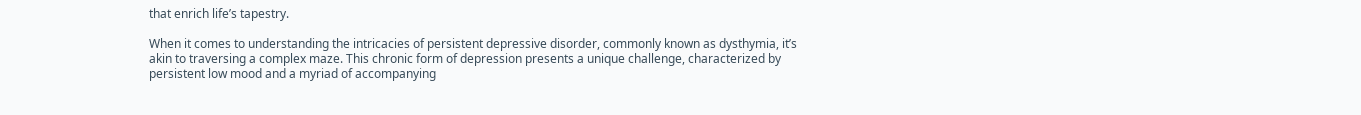that enrich life’s tapestry.

When it comes to understanding the intricacies of persistent depressive disorder, commonly known as dysthymia, it’s akin to traversing a complex maze. This chronic form of depression presents a unique challenge, characterized by persistent low mood and a myriad of accompanying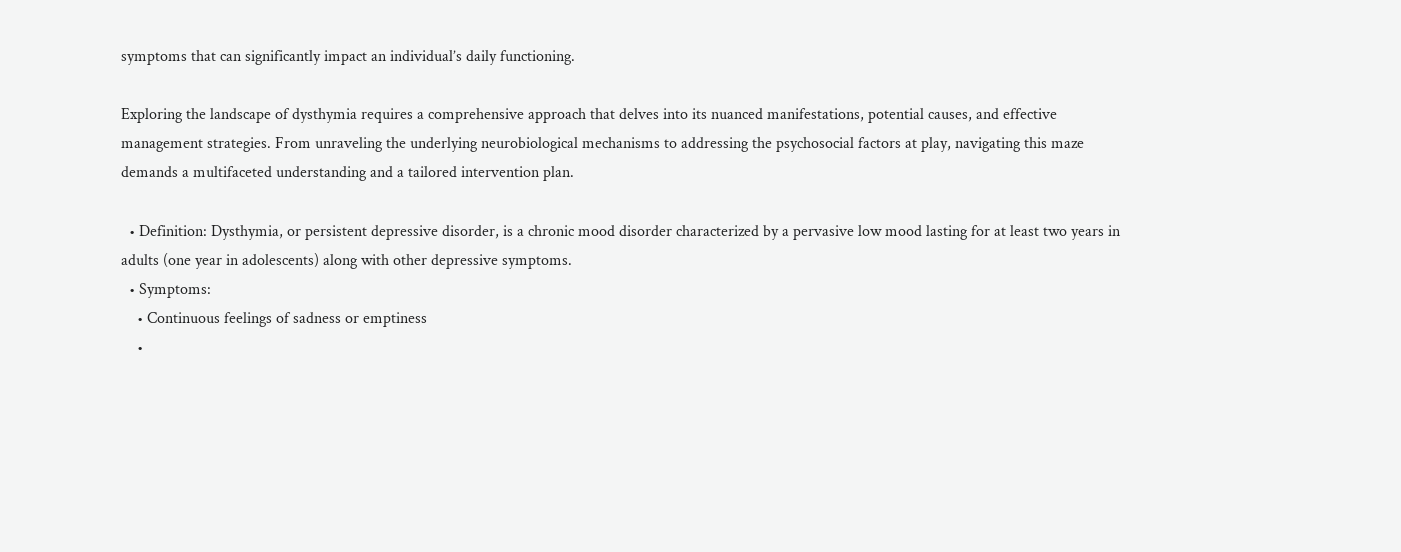symptoms that can significantly impact an individual’s daily functioning.

Exploring the landscape of dysthymia requires a comprehensive approach that delves into its nuanced manifestations, potential causes, and effective management strategies. From unraveling the underlying neurobiological mechanisms to addressing the psychosocial factors at play, navigating this maze demands a multifaceted understanding and a tailored intervention plan.

  • Definition: Dysthymia, or persistent depressive disorder, is a chronic mood disorder characterized by a pervasive low mood lasting for at least two years in adults (one year in adolescents) along with other depressive symptoms.
  • Symptoms:
    • Continuous feelings of sadness or emptiness
    •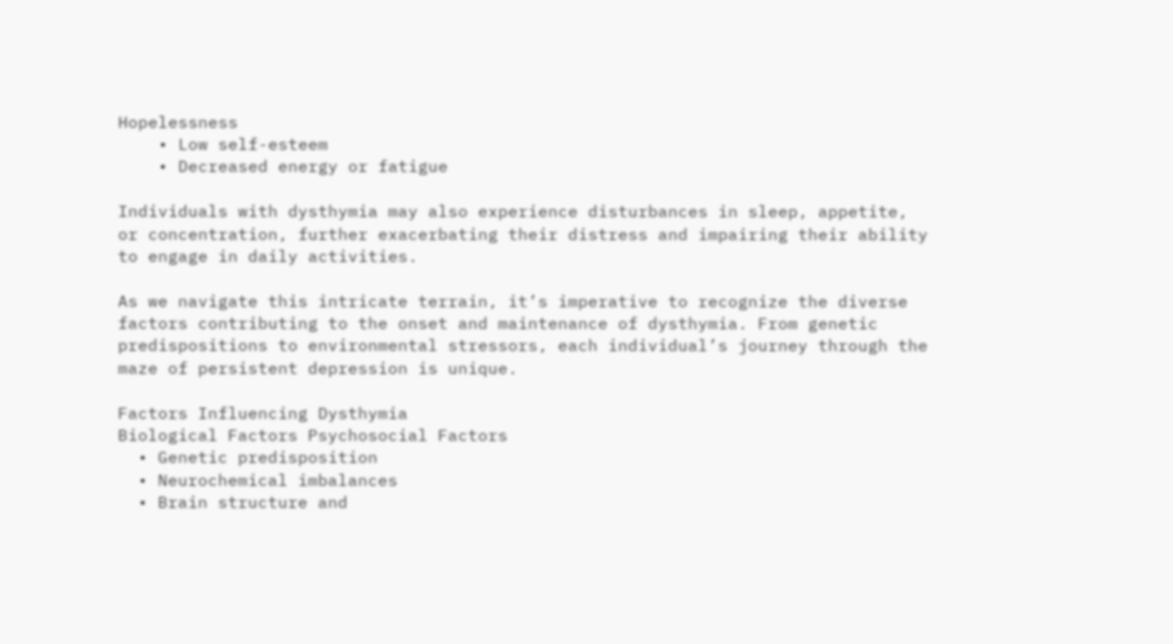Hopelessness
    • Low self-esteem
    • Decreased energy or fatigue

Individuals with dysthymia may also experience disturbances in sleep, appetite, or concentration, further exacerbating their distress and impairing their ability to engage in daily activities.

As we navigate this intricate terrain, it’s imperative to recognize the diverse factors contributing to the onset and maintenance of dysthymia. From genetic predispositions to environmental stressors, each individual’s journey through the maze of persistent depression is unique.

Factors Influencing Dysthymia
Biological Factors Psychosocial Factors
  • Genetic predisposition
  • Neurochemical imbalances
  • Brain structure and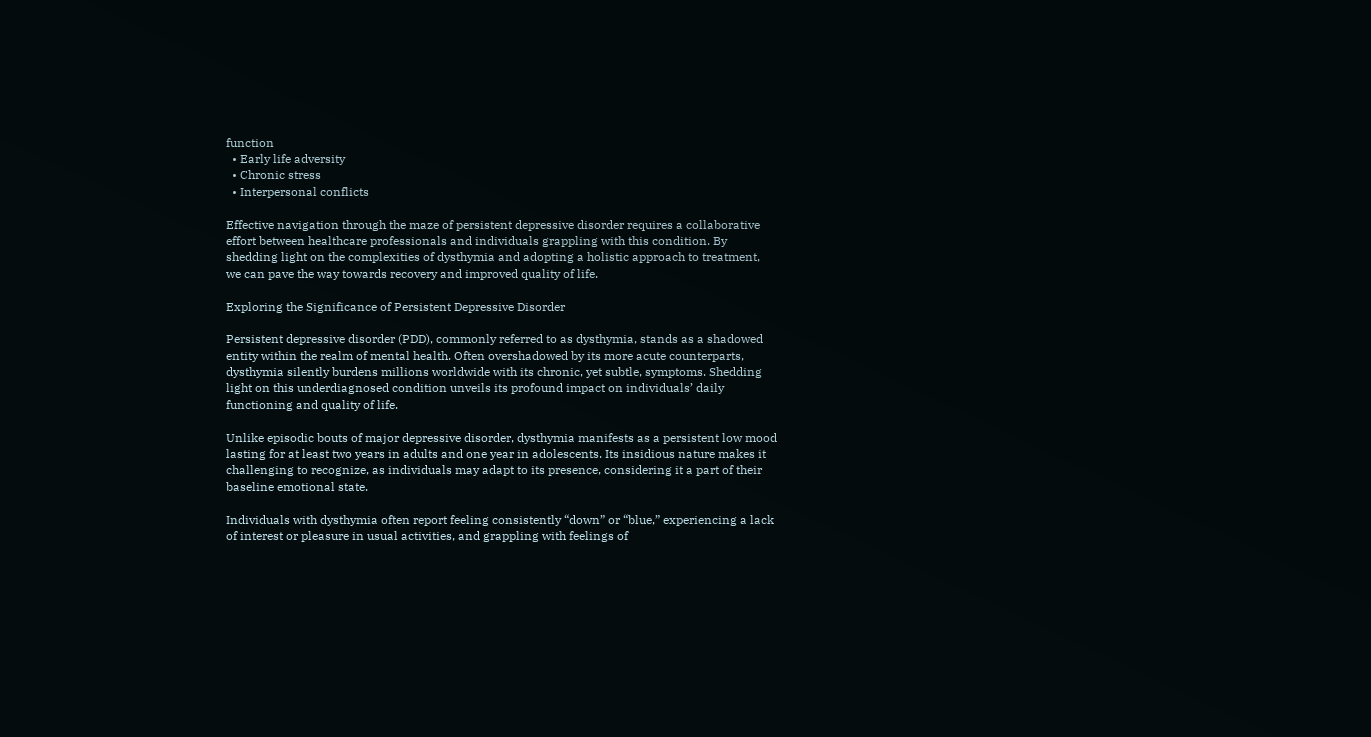function
  • Early life adversity
  • Chronic stress
  • Interpersonal conflicts

Effective navigation through the maze of persistent depressive disorder requires a collaborative effort between healthcare professionals and individuals grappling with this condition. By shedding light on the complexities of dysthymia and adopting a holistic approach to treatment, we can pave the way towards recovery and improved quality of life.

Exploring the Significance of Persistent Depressive Disorder

Persistent depressive disorder (PDD), commonly referred to as dysthymia, stands as a shadowed entity within the realm of mental health. Often overshadowed by its more acute counterparts, dysthymia silently burdens millions worldwide with its chronic, yet subtle, symptoms. Shedding light on this underdiagnosed condition unveils its profound impact on individuals’ daily functioning and quality of life.

Unlike episodic bouts of major depressive disorder, dysthymia manifests as a persistent low mood lasting for at least two years in adults and one year in adolescents. Its insidious nature makes it challenging to recognize, as individuals may adapt to its presence, considering it a part of their baseline emotional state.

Individuals with dysthymia often report feeling consistently “down” or “blue,” experiencing a lack of interest or pleasure in usual activities, and grappling with feelings of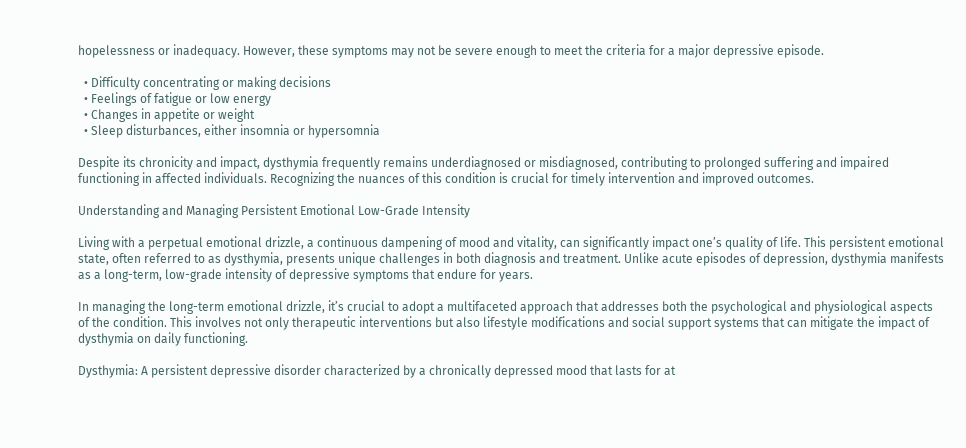hopelessness or inadequacy. However, these symptoms may not be severe enough to meet the criteria for a major depressive episode.

  • Difficulty concentrating or making decisions
  • Feelings of fatigue or low energy
  • Changes in appetite or weight
  • Sleep disturbances, either insomnia or hypersomnia

Despite its chronicity and impact, dysthymia frequently remains underdiagnosed or misdiagnosed, contributing to prolonged suffering and impaired functioning in affected individuals. Recognizing the nuances of this condition is crucial for timely intervention and improved outcomes.

Understanding and Managing Persistent Emotional Low-Grade Intensity

Living with a perpetual emotional drizzle, a continuous dampening of mood and vitality, can significantly impact one’s quality of life. This persistent emotional state, often referred to as dysthymia, presents unique challenges in both diagnosis and treatment. Unlike acute episodes of depression, dysthymia manifests as a long-term, low-grade intensity of depressive symptoms that endure for years.

In managing the long-term emotional drizzle, it’s crucial to adopt a multifaceted approach that addresses both the psychological and physiological aspects of the condition. This involves not only therapeutic interventions but also lifestyle modifications and social support systems that can mitigate the impact of dysthymia on daily functioning.

Dysthymia: A persistent depressive disorder characterized by a chronically depressed mood that lasts for at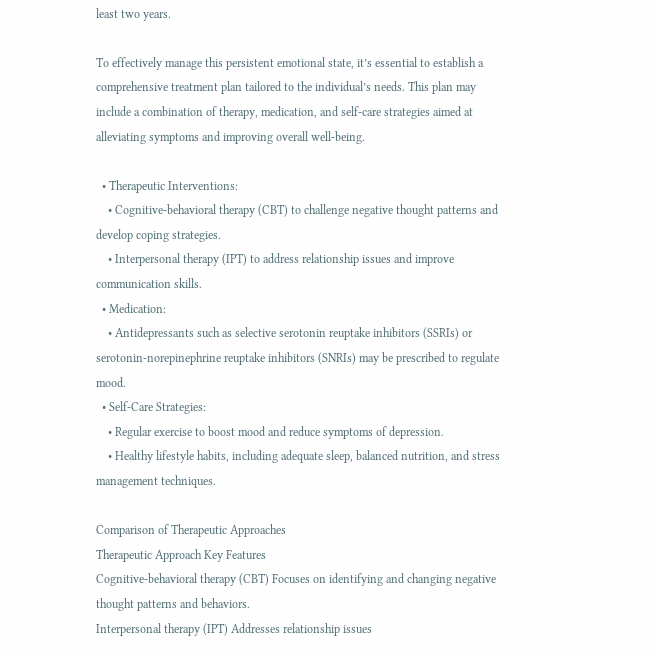least two years.

To effectively manage this persistent emotional state, it’s essential to establish a comprehensive treatment plan tailored to the individual’s needs. This plan may include a combination of therapy, medication, and self-care strategies aimed at alleviating symptoms and improving overall well-being.

  • Therapeutic Interventions:
    • Cognitive-behavioral therapy (CBT) to challenge negative thought patterns and develop coping strategies.
    • Interpersonal therapy (IPT) to address relationship issues and improve communication skills.
  • Medication:
    • Antidepressants such as selective serotonin reuptake inhibitors (SSRIs) or serotonin-norepinephrine reuptake inhibitors (SNRIs) may be prescribed to regulate mood.
  • Self-Care Strategies:
    • Regular exercise to boost mood and reduce symptoms of depression.
    • Healthy lifestyle habits, including adequate sleep, balanced nutrition, and stress management techniques.

Comparison of Therapeutic Approaches
Therapeutic Approach Key Features
Cognitive-behavioral therapy (CBT) Focuses on identifying and changing negative thought patterns and behaviors.
Interpersonal therapy (IPT) Addresses relationship issues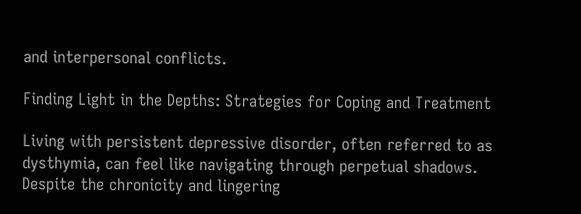and interpersonal conflicts.

Finding Light in the Depths: Strategies for Coping and Treatment

Living with persistent depressive disorder, often referred to as dysthymia, can feel like navigating through perpetual shadows. Despite the chronicity and lingering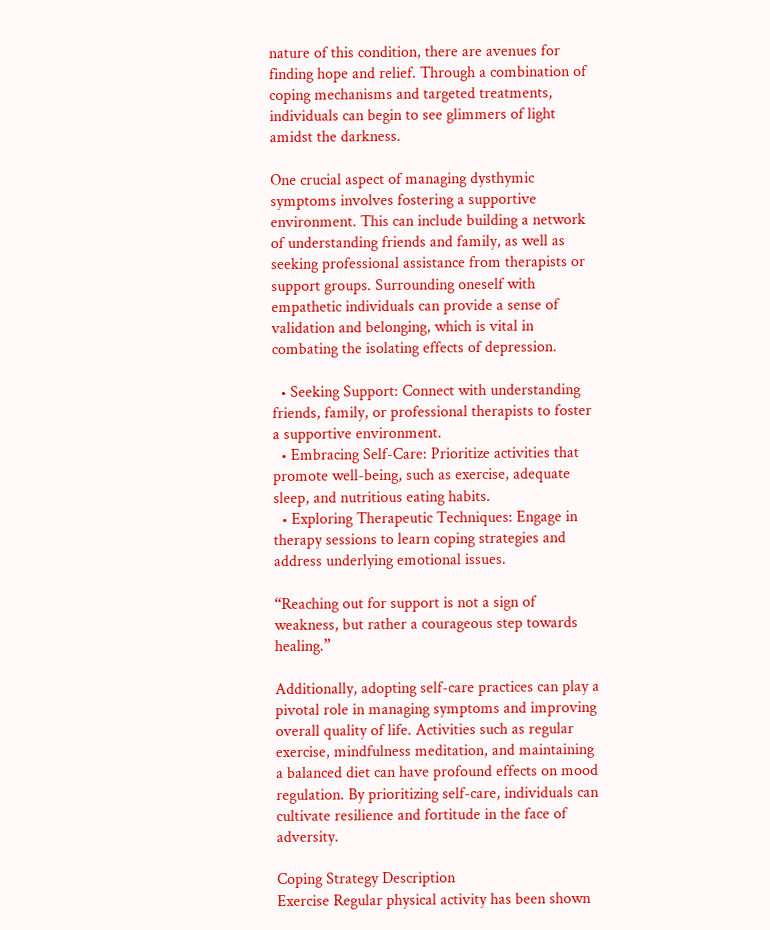nature of this condition, there are avenues for finding hope and relief. Through a combination of coping mechanisms and targeted treatments, individuals can begin to see glimmers of light amidst the darkness.

One crucial aspect of managing dysthymic symptoms involves fostering a supportive environment. This can include building a network of understanding friends and family, as well as seeking professional assistance from therapists or support groups. Surrounding oneself with empathetic individuals can provide a sense of validation and belonging, which is vital in combating the isolating effects of depression.

  • Seeking Support: Connect with understanding friends, family, or professional therapists to foster a supportive environment.
  • Embracing Self-Care: Prioritize activities that promote well-being, such as exercise, adequate sleep, and nutritious eating habits.
  • Exploring Therapeutic Techniques: Engage in therapy sessions to learn coping strategies and address underlying emotional issues.

“Reaching out for support is not a sign of weakness, but rather a courageous step towards healing.”

Additionally, adopting self-care practices can play a pivotal role in managing symptoms and improving overall quality of life. Activities such as regular exercise, mindfulness meditation, and maintaining a balanced diet can have profound effects on mood regulation. By prioritizing self-care, individuals can cultivate resilience and fortitude in the face of adversity.

Coping Strategy Description
Exercise Regular physical activity has been shown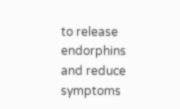to release endorphins and reduce symptoms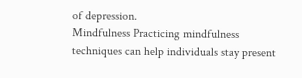of depression.
Mindfulness Practicing mindfulness techniques can help individuals stay present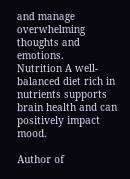and manage overwhelming thoughts and emotions.
Nutrition A well-balanced diet rich in nutrients supports brain health and can positively impact mood.

Author of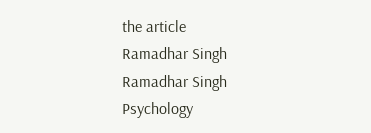the article
Ramadhar Singh
Ramadhar Singh
Psychology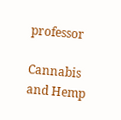professor

Cannabis and Hemp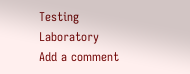Testing Laboratory
Add a comment